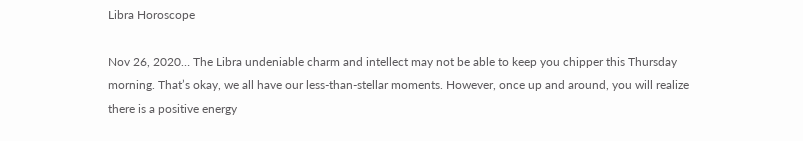Libra Horoscope

Nov 26, 2020… The Libra undeniable charm and intellect may not be able to keep you chipper this Thursday morning. That’s okay, we all have our less-than-stellar moments. However, once up and around, you will realize there is a positive energy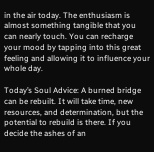in the air today. The enthusiasm is almost something tangible that you can nearly touch. You can recharge your mood by tapping into this great feeling and allowing it to influence your whole day.

Today’s Soul Advice: A burned bridge can be rebuilt. It will take time, new resources, and determination, but the potential to rebuild is there. If you decide the ashes of an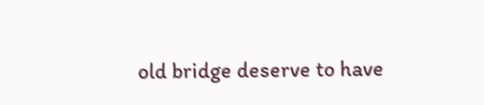old bridge deserve to have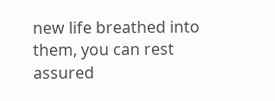new life breathed into them, you can rest assured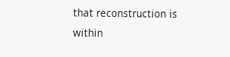that reconstruction is within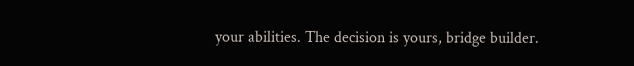your abilities. The decision is yours, bridge builder.